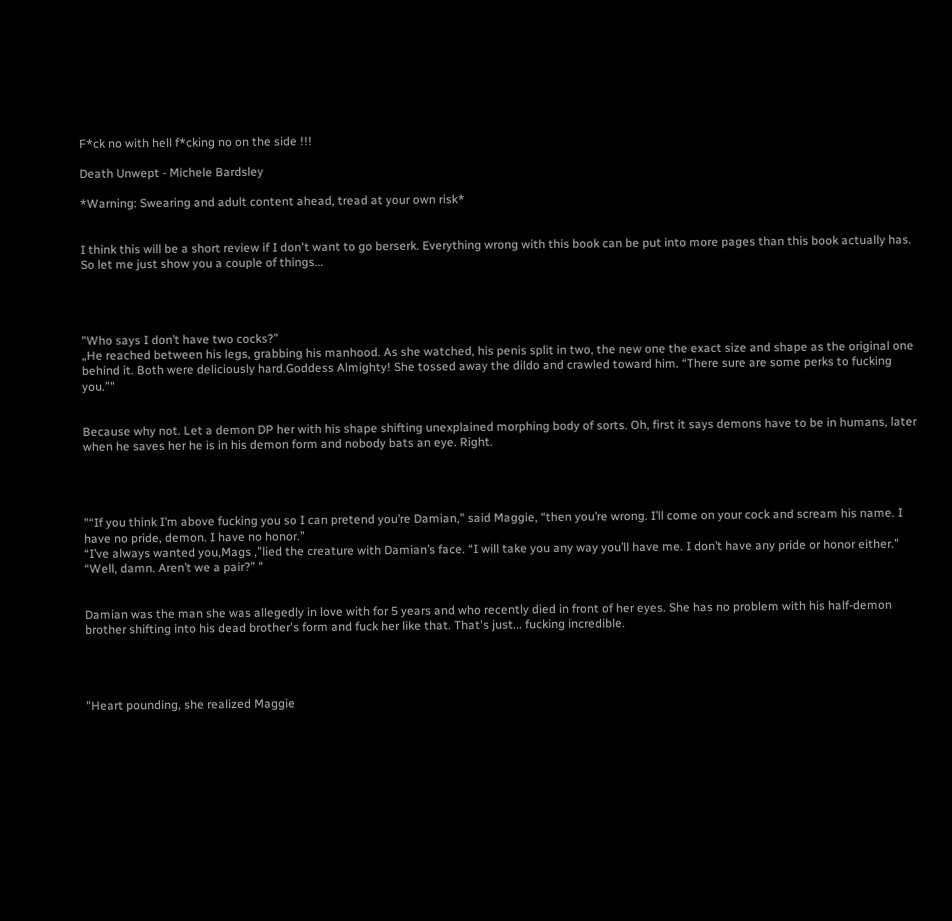F*ck no with hell f*cking no on the side !!!

Death Unwept - Michele Bardsley

*Warning: Swearing and adult content ahead, tread at your own risk*


I think this will be a short review if I don't want to go berserk. Everything wrong with this book can be put into more pages than this book actually has. So let me just show you a couple of things...




"Who says I don’t have two cocks?”
„He reached between his legs, grabbing his manhood. As she watched, his penis split in two, the new one the exact size and shape as the original one behind it. Both were deliciously hard.Goddess Almighty! She tossed away the dildo and crawled toward him. “There sure are some perks to fucking you.”"


Because why not. Let a demon DP her with his shape shifting unexplained morphing body of sorts. Oh, first it says demons have to be in humans, later when he saves her he is in his demon form and nobody bats an eye. Right.




"“If you think I’m above fucking you so I can pretend you’re Damian,” said Maggie, “then you’re wrong. I’ll come on your cock and scream his name. I have no pride, demon. I have no honor.”
“I’ve always wanted you,Mags ,”lied the creature with Damian’s face. “I will take you any way you’ll have me. I don’t have any pride or honor either.”
“Well, damn. Aren’t we a pair?” "


Damian was the man she was allegedly in love with for 5 years and who recently died in front of her eyes. She has no problem with his half-demon brother shifting into his dead brother's form and fuck her like that. That's just... fucking incredible.




"Heart pounding, she realized Maggie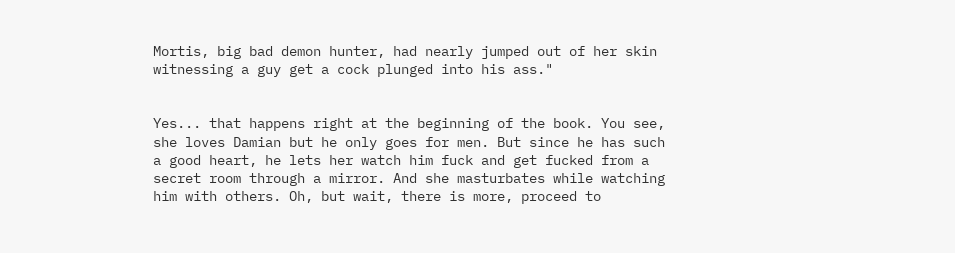Mortis, big bad demon hunter, had nearly jumped out of her skin witnessing a guy get a cock plunged into his ass."


Yes... that happens right at the beginning of the book. You see, she loves Damian but he only goes for men. But since he has such a good heart, he lets her watch him fuck and get fucked from a secret room through a mirror. And she masturbates while watching him with others. Oh, but wait, there is more, proceed to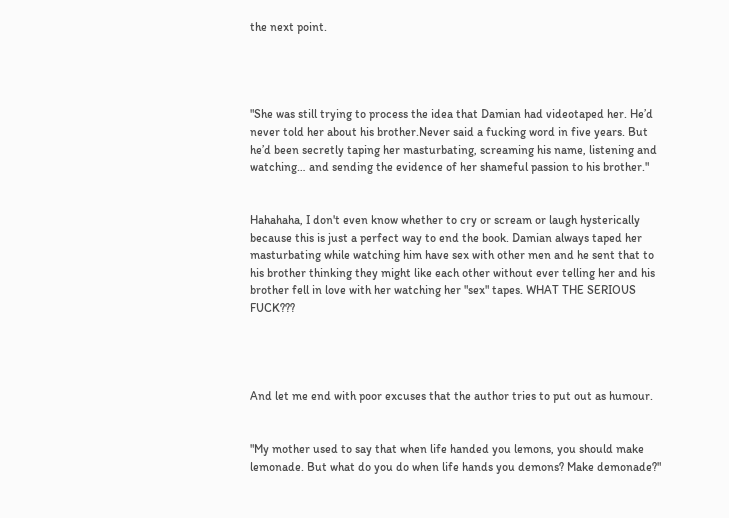the next point.




"She was still trying to process the idea that Damian had videotaped her. He’d never told her about his brother.Never said a fucking word in five years. But he’d been secretly taping her masturbating, screaming his name, listening and watching… and sending the evidence of her shameful passion to his brother."


Hahahaha, I don't even know whether to cry or scream or laugh hysterically because this is just a perfect way to end the book. Damian always taped her masturbating while watching him have sex with other men and he sent that to his brother thinking they might like each other without ever telling her and his brother fell in love with her watching her "sex" tapes. WHAT THE SERIOUS FUCK???




And let me end with poor excuses that the author tries to put out as humour.


"My mother used to say that when life handed you lemons, you should make lemonade. But what do you do when life hands you demons? Make demonade?"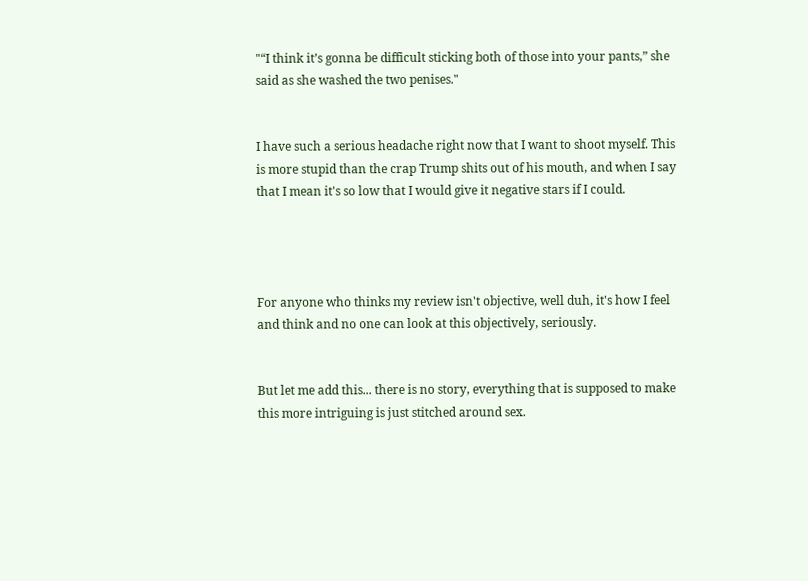"“I think it’s gonna be difficult sticking both of those into your pants,” she said as she washed the two penises."


I have such a serious headache right now that I want to shoot myself. This is more stupid than the crap Trump shits out of his mouth, and when I say that I mean it's so low that I would give it negative stars if I could.




For anyone who thinks my review isn't objective, well duh, it's how I feel and think and no one can look at this objectively, seriously.


But let me add this... there is no story, everything that is supposed to make this more intriguing is just stitched around sex.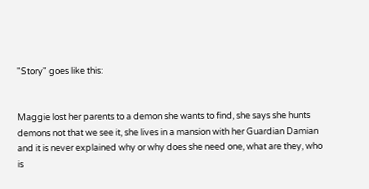"Story" goes like this:


Maggie lost her parents to a demon she wants to find, she says she hunts demons not that we see it, she lives in a mansion with her Guardian Damian and it is never explained why or why does she need one, what are they, who is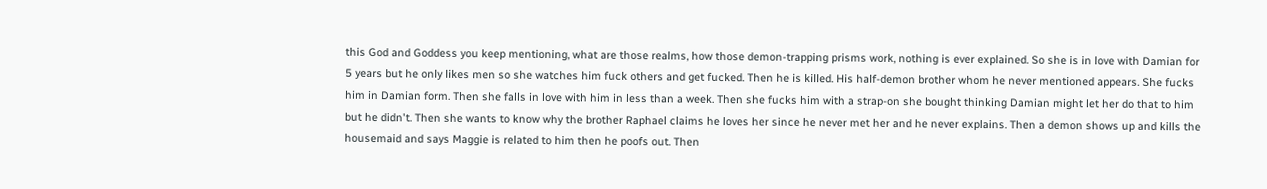this God and Goddess you keep mentioning, what are those realms, how those demon-trapping prisms work, nothing is ever explained. So she is in love with Damian for 5 years but he only likes men so she watches him fuck others and get fucked. Then he is killed. His half-demon brother whom he never mentioned appears. She fucks him in Damian form. Then she falls in love with him in less than a week. Then she fucks him with a strap-on she bought thinking Damian might let her do that to him but he didn't. Then she wants to know why the brother Raphael claims he loves her since he never met her and he never explains. Then a demon shows up and kills the housemaid and says Maggie is related to him then he poofs out. Then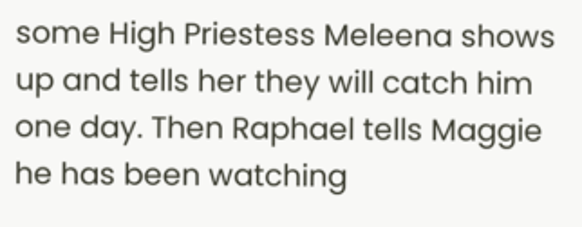some High Priestess Meleena shows up and tells her they will catch him one day. Then Raphael tells Maggie he has been watching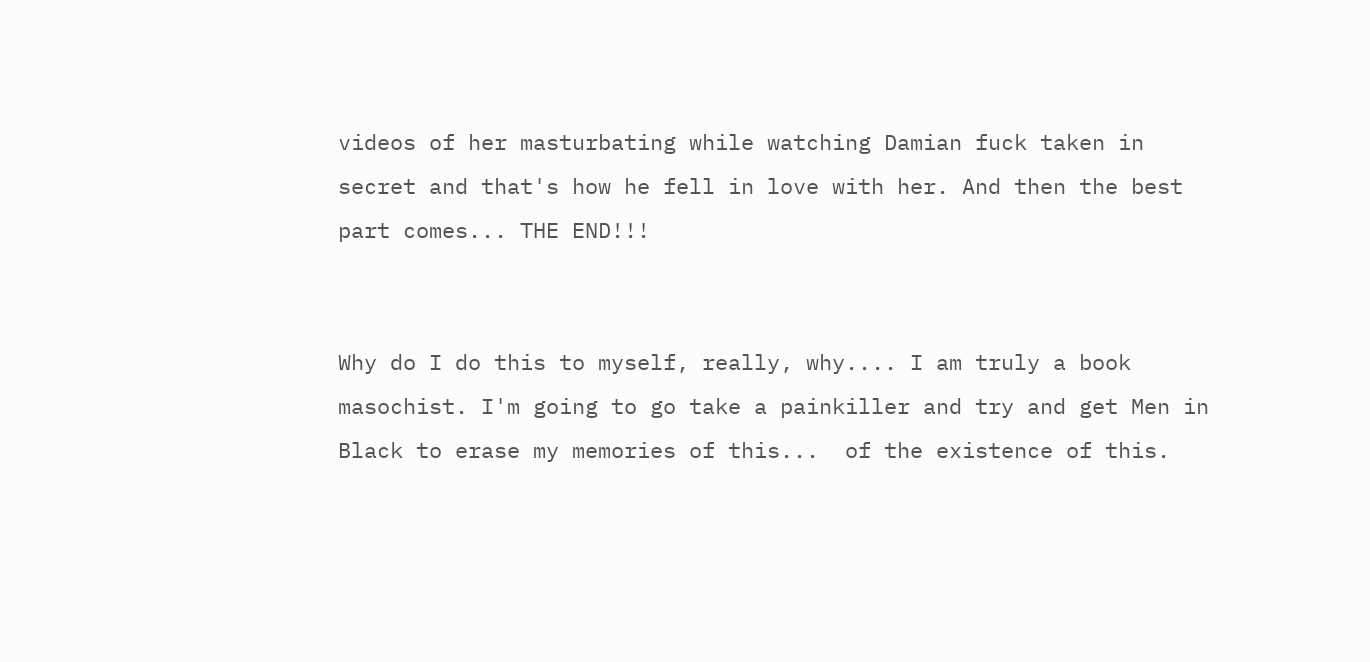videos of her masturbating while watching Damian fuck taken in secret and that's how he fell in love with her. And then the best part comes... THE END!!!


Why do I do this to myself, really, why.... I am truly a book masochist. I'm going to go take a painkiller and try and get Men in Black to erase my memories of this...  of the existence of this.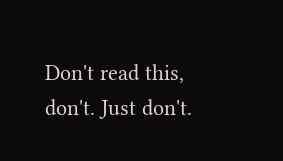Don't read this, don't. Just don't.